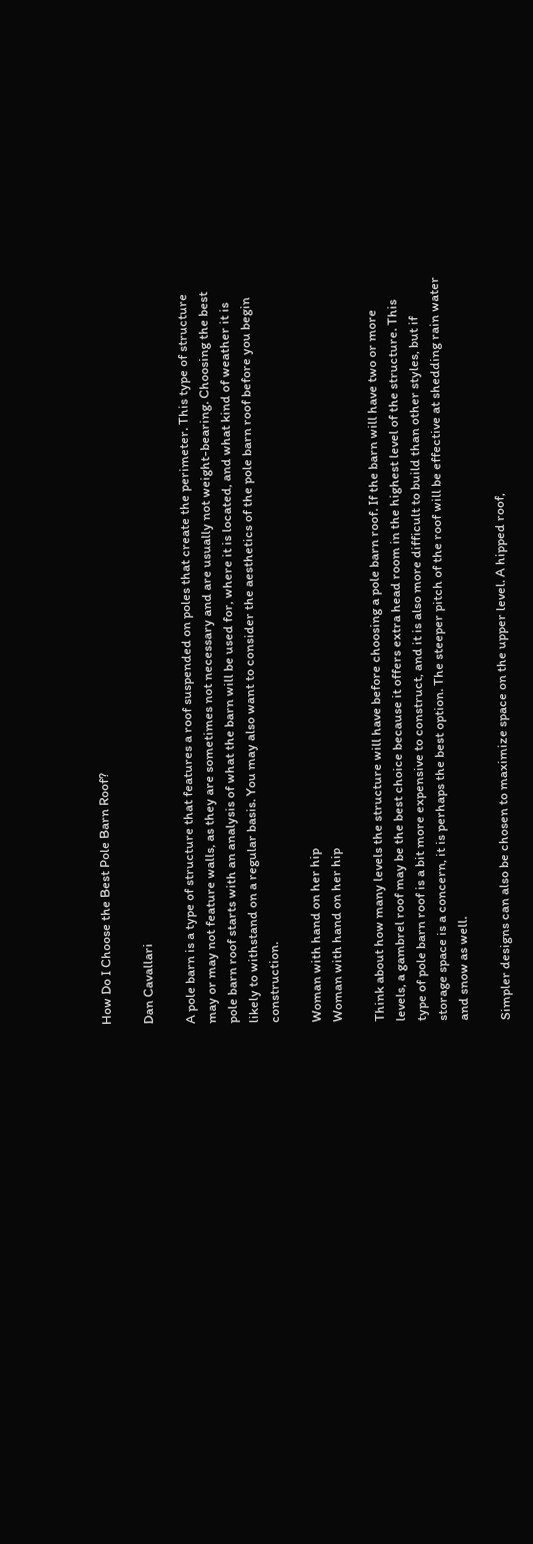How Do I Choose the Best Pole Barn Roof?

Dan Cavallari

A pole barn is a type of structure that features a roof suspended on poles that create the perimeter. This type of structure may or may not feature walls, as they are sometimes not necessary and are usually not weight-bearing. Choosing the best pole barn roof starts with an analysis of what the barn will be used for, where it is located, and what kind of weather it is likely to withstand on a regular basis. You may also want to consider the aesthetics of the pole barn roof before you begin construction.

Woman with hand on her hip
Woman with hand on her hip

Think about how many levels the structure will have before choosing a pole barn roof. If the barn will have two or more levels, a gambrel roof may be the best choice because it offers extra head room in the highest level of the structure. This type of pole barn roof is a bit more expensive to construct, and it is also more difficult to build than other styles, but if storage space is a concern, it is perhaps the best option. The steeper pitch of the roof will be effective at shedding rain water and snow as well.

Simpler designs can also be chosen to maximize space on the upper level. A hipped roof,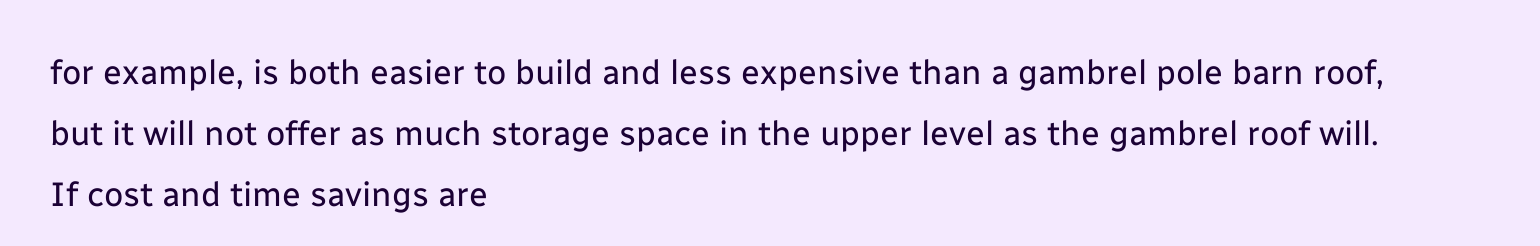for example, is both easier to build and less expensive than a gambrel pole barn roof, but it will not offer as much storage space in the upper level as the gambrel roof will. If cost and time savings are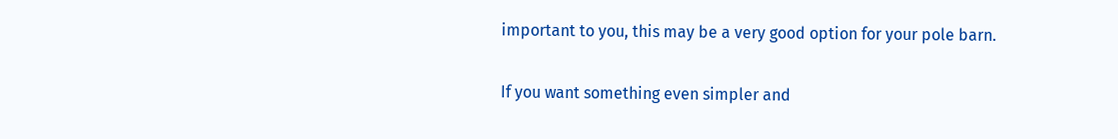important to you, this may be a very good option for your pole barn.

If you want something even simpler and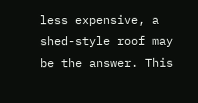less expensive, a shed-style roof may be the answer. This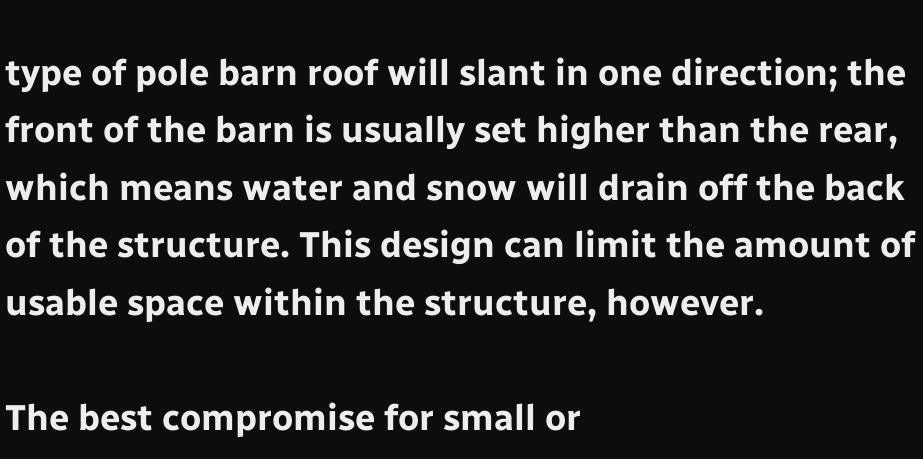type of pole barn roof will slant in one direction; the front of the barn is usually set higher than the rear, which means water and snow will drain off the back of the structure. This design can limit the amount of usable space within the structure, however.

The best compromise for small or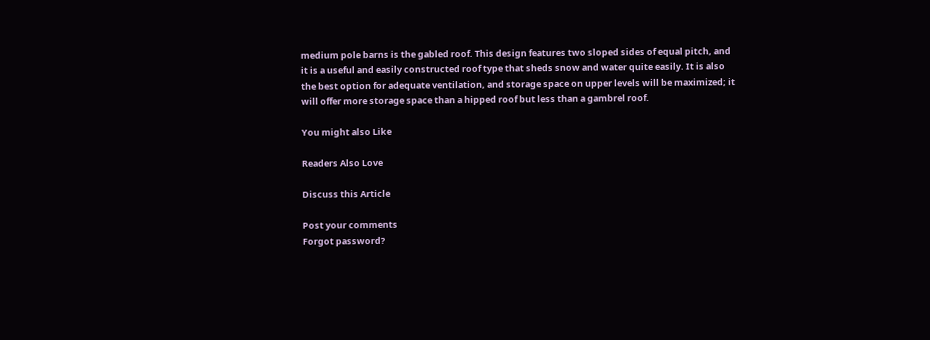medium pole barns is the gabled roof. This design features two sloped sides of equal pitch, and it is a useful and easily constructed roof type that sheds snow and water quite easily. It is also the best option for adequate ventilation, and storage space on upper levels will be maximized; it will offer more storage space than a hipped roof but less than a gambrel roof.

You might also Like

Readers Also Love

Discuss this Article

Post your comments
Forgot password?